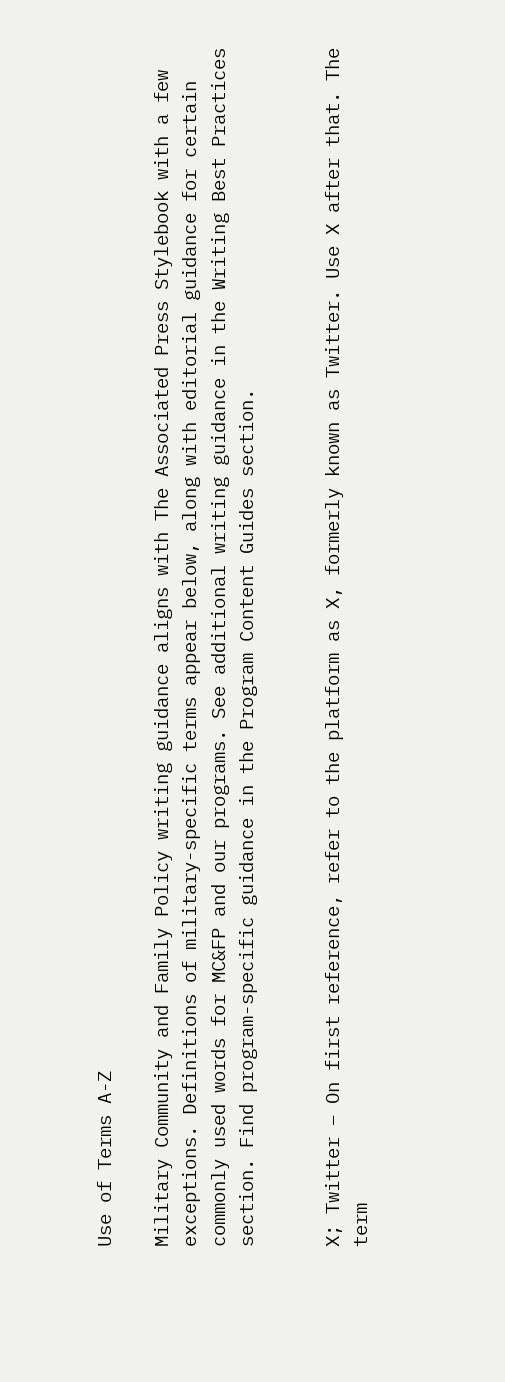Use of Terms A-Z

Military Community and Family Policy writing guidance aligns with The Associated Press Stylebook with a few exceptions. Definitions of military-specific terms appear below, along with editorial guidance for certain commonly used words for MC&FP and our programs. See additional writing guidance in the Writing Best Practices section. Find program-specific guidance in the Program Content Guides section.


X; Twitter – On first reference, refer to the platform as X, formerly known as Twitter. Use X after that. The term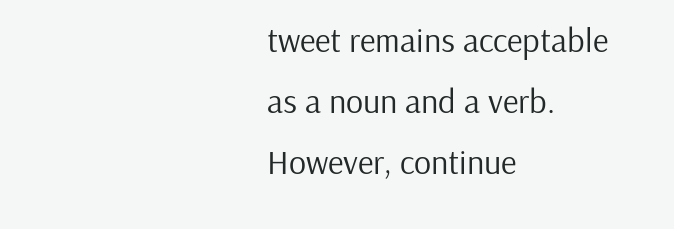tweet remains acceptable as a noun and a verb. However, continue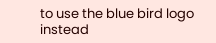to use the blue bird logo instead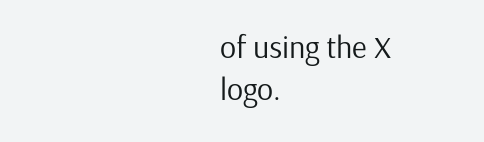of using the X logo.